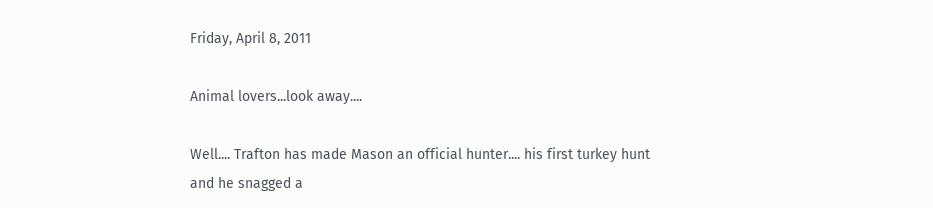Friday, April 8, 2011

Animal lovers...look away....

Well.... Trafton has made Mason an official hunter.... his first turkey hunt and he snagged a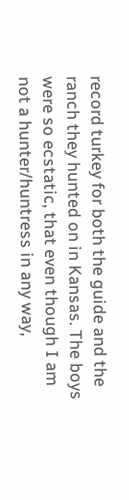record turkey for both the guide and the ranch they hunted on in Kansas. The boys were so ecstatic, that even though I am not a hunter/huntress in any way,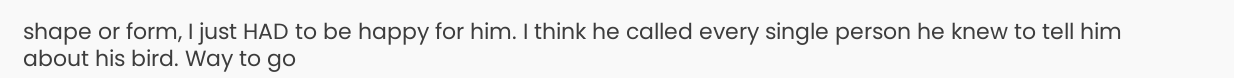shape or form, I just HAD to be happy for him. I think he called every single person he knew to tell him about his bird. Way to go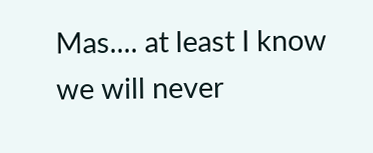Mas.... at least I know we will never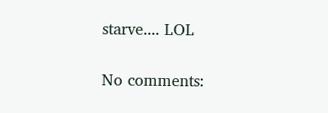starve.... LOL

No comments: